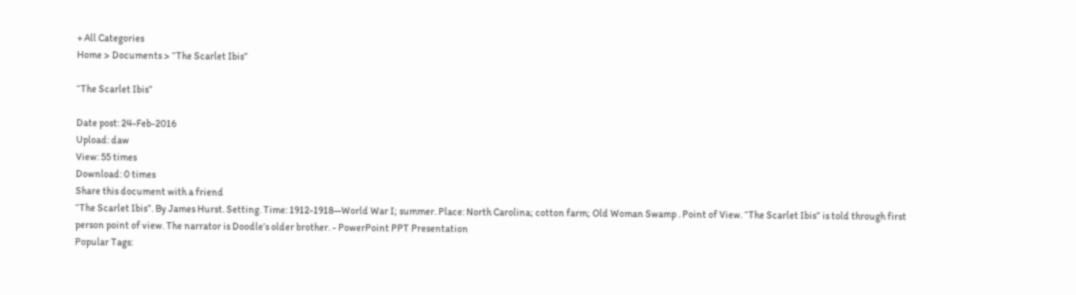+ All Categories
Home > Documents > “The Scarlet Ibis”

“The Scarlet Ibis”

Date post: 24-Feb-2016
Upload: daw
View: 55 times
Download: 0 times
Share this document with a friend
“The Scarlet Ibis”. By James Hurst. Setting. Time: 1912-1918—World War I; summer. Place: North Carolina; cotton farm; Old Woman Swamp . Point of View. “The Scarlet Ibis” is told through first person point of view. The narrator is Doodle’s older brother. - PowerPoint PPT Presentation
Popular Tags: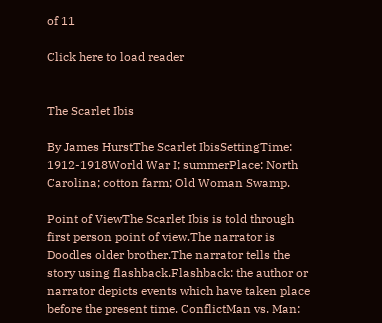of 11

Click here to load reader


The Scarlet Ibis

By James HurstThe Scarlet IbisSettingTime: 1912-1918World War I; summerPlace: North Carolina; cotton farm; Old Woman Swamp.

Point of ViewThe Scarlet Ibis is told through first person point of view.The narrator is Doodles older brother.The narrator tells the story using flashback.Flashback: the author or narrator depicts events which have taken place before the present time. ConflictMan vs. Man: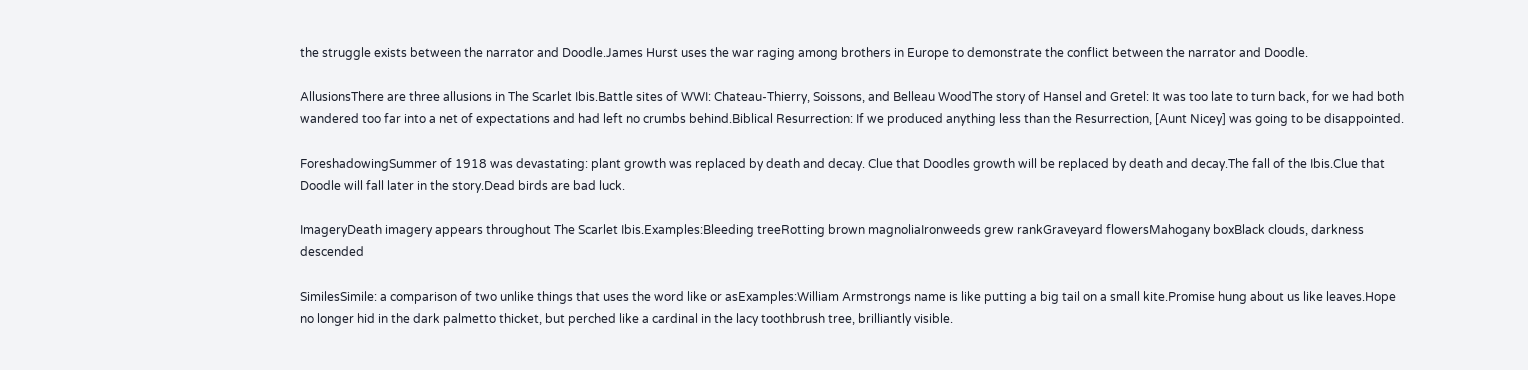the struggle exists between the narrator and Doodle.James Hurst uses the war raging among brothers in Europe to demonstrate the conflict between the narrator and Doodle.

AllusionsThere are three allusions in The Scarlet Ibis.Battle sites of WWI: Chateau-Thierry, Soissons, and Belleau WoodThe story of Hansel and Gretel: It was too late to turn back, for we had both wandered too far into a net of expectations and had left no crumbs behind.Biblical Resurrection: If we produced anything less than the Resurrection, [Aunt Nicey] was going to be disappointed.

ForeshadowingSummer of 1918 was devastating: plant growth was replaced by death and decay. Clue that Doodles growth will be replaced by death and decay.The fall of the Ibis.Clue that Doodle will fall later in the story.Dead birds are bad luck.

ImageryDeath imagery appears throughout The Scarlet Ibis.Examples:Bleeding treeRotting brown magnoliaIronweeds grew rankGraveyard flowersMahogany boxBlack clouds, darkness descended

SimilesSimile: a comparison of two unlike things that uses the word like or asExamples:William Armstrongs name is like putting a big tail on a small kite.Promise hung about us like leaves.Hope no longer hid in the dark palmetto thicket, but perched like a cardinal in the lacy toothbrush tree, brilliantly visible.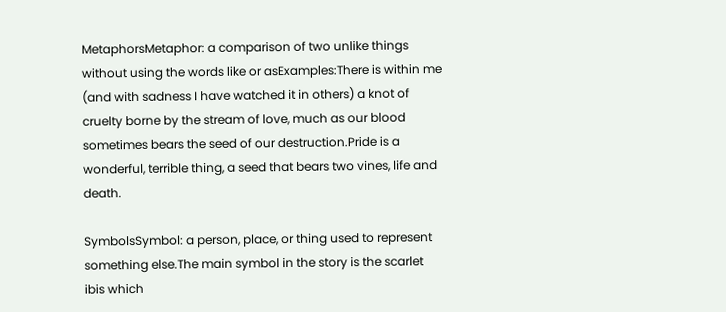MetaphorsMetaphor: a comparison of two unlike things without using the words like or asExamples:There is within me (and with sadness I have watched it in others) a knot of cruelty borne by the stream of love, much as our blood sometimes bears the seed of our destruction.Pride is a wonderful, terrible thing, a seed that bears two vines, life and death.

SymbolsSymbol: a person, place, or thing used to represent something else.The main symbol in the story is the scarlet ibis which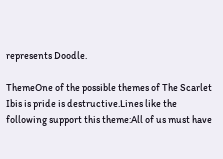represents Doodle.

ThemeOne of the possible themes of The Scarlet Ibis is pride is destructive.Lines like the following support this theme:All of us must have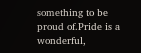something to be proud of.Pride is a wonderful,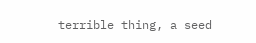terrible thing, a seed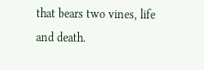that bears two vines, life and death.